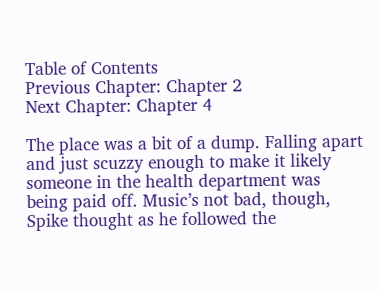Table of Contents
Previous Chapter: Chapter 2
Next Chapter: Chapter 4

The place was a bit of a dump. Falling apart and just scuzzy enough to make it likely someone in the health department was being paid off. Music’s not bad, though, Spike thought as he followed the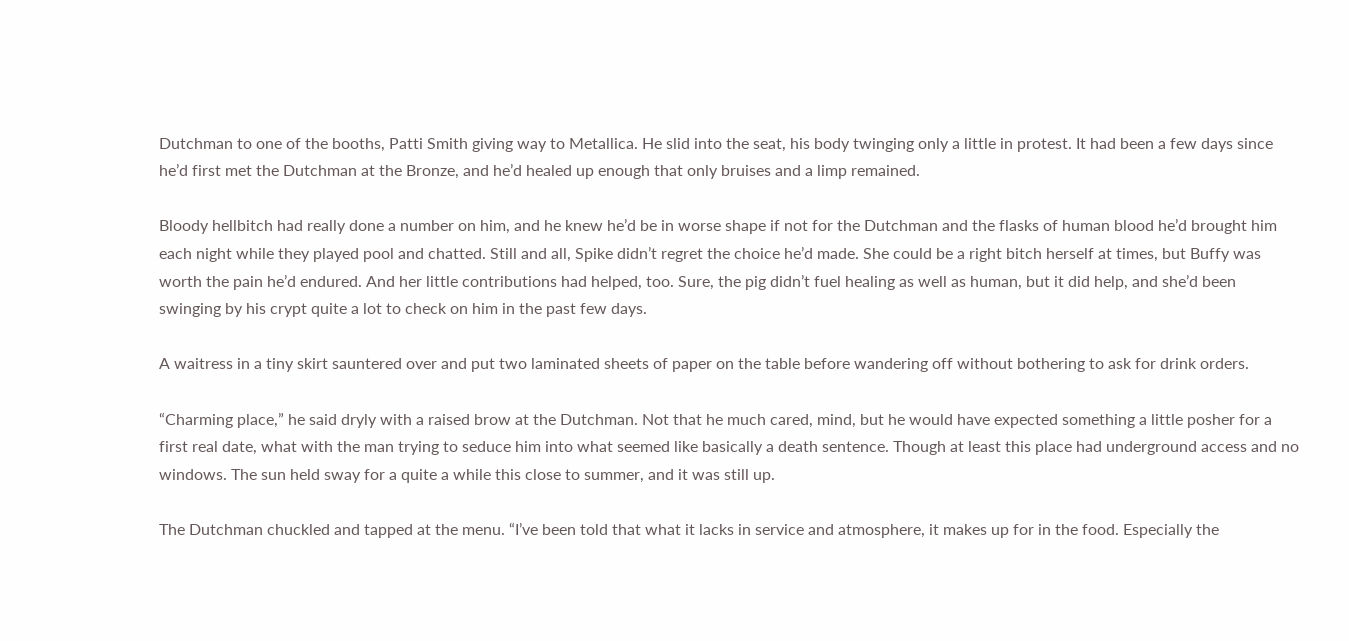Dutchman to one of the booths, Patti Smith giving way to Metallica. He slid into the seat, his body twinging only a little in protest. It had been a few days since he’d first met the Dutchman at the Bronze, and he’d healed up enough that only bruises and a limp remained.

Bloody hellbitch had really done a number on him, and he knew he’d be in worse shape if not for the Dutchman and the flasks of human blood he’d brought him each night while they played pool and chatted. Still and all, Spike didn’t regret the choice he’d made. She could be a right bitch herself at times, but Buffy was worth the pain he’d endured. And her little contributions had helped, too. Sure, the pig didn’t fuel healing as well as human, but it did help, and she’d been swinging by his crypt quite a lot to check on him in the past few days.

A waitress in a tiny skirt sauntered over and put two laminated sheets of paper on the table before wandering off without bothering to ask for drink orders.

“Charming place,” he said dryly with a raised brow at the Dutchman. Not that he much cared, mind, but he would have expected something a little posher for a first real date, what with the man trying to seduce him into what seemed like basically a death sentence. Though at least this place had underground access and no windows. The sun held sway for a quite a while this close to summer, and it was still up.

The Dutchman chuckled and tapped at the menu. “I’ve been told that what it lacks in service and atmosphere, it makes up for in the food. Especially the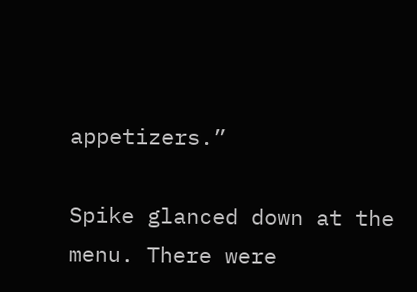appetizers.”

Spike glanced down at the menu. There were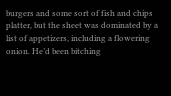burgers and some sort of fish and chips platter, but the sheet was dominated by a list of appetizers, including a flowering onion. He’d been bitching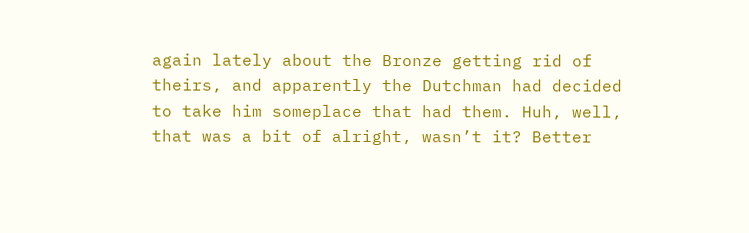again lately about the Bronze getting rid of theirs, and apparently the Dutchman had decided to take him someplace that had them. Huh, well, that was a bit of alright, wasn’t it? Better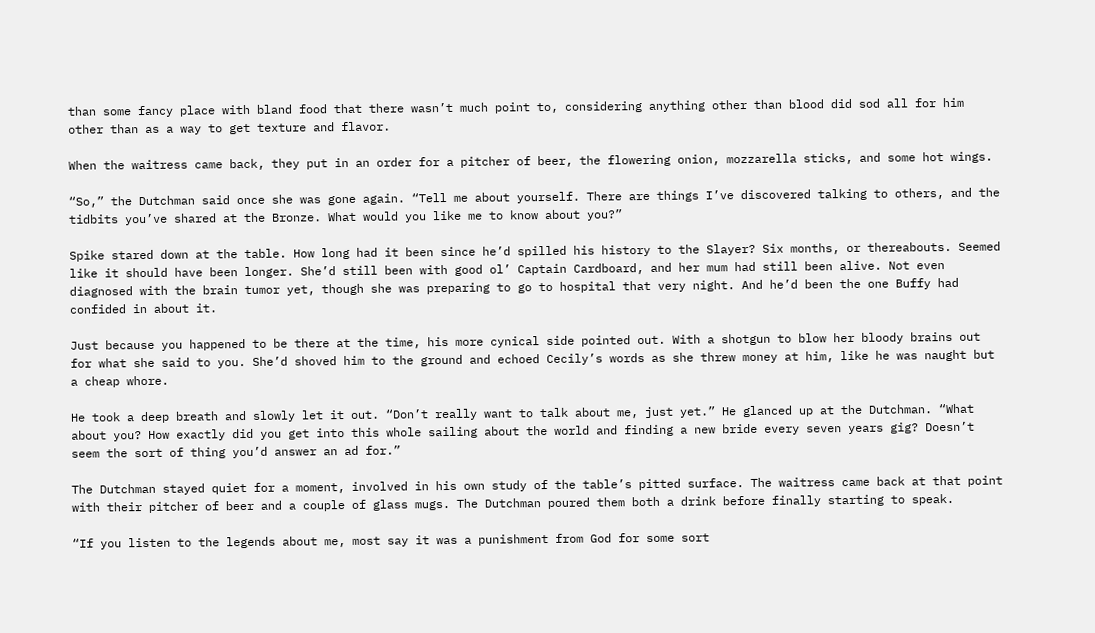than some fancy place with bland food that there wasn’t much point to, considering anything other than blood did sod all for him other than as a way to get texture and flavor.

When the waitress came back, they put in an order for a pitcher of beer, the flowering onion, mozzarella sticks, and some hot wings.

“So,” the Dutchman said once she was gone again. “Tell me about yourself. There are things I’ve discovered talking to others, and the tidbits you’ve shared at the Bronze. What would you like me to know about you?”

Spike stared down at the table. How long had it been since he’d spilled his history to the Slayer? Six months, or thereabouts. Seemed like it should have been longer. She’d still been with good ol’ Captain Cardboard, and her mum had still been alive. Not even diagnosed with the brain tumor yet, though she was preparing to go to hospital that very night. And he’d been the one Buffy had confided in about it.

Just because you happened to be there at the time, his more cynical side pointed out. With a shotgun to blow her bloody brains out for what she said to you. She’d shoved him to the ground and echoed Cecily’s words as she threw money at him, like he was naught but a cheap whore.

He took a deep breath and slowly let it out. “Don’t really want to talk about me, just yet.” He glanced up at the Dutchman. “What about you? How exactly did you get into this whole sailing about the world and finding a new bride every seven years gig? Doesn’t seem the sort of thing you’d answer an ad for.”

The Dutchman stayed quiet for a moment, involved in his own study of the table’s pitted surface. The waitress came back at that point with their pitcher of beer and a couple of glass mugs. The Dutchman poured them both a drink before finally starting to speak.

“If you listen to the legends about me, most say it was a punishment from God for some sort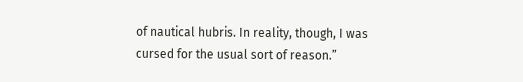of nautical hubris. In reality, though, I was cursed for the usual sort of reason.”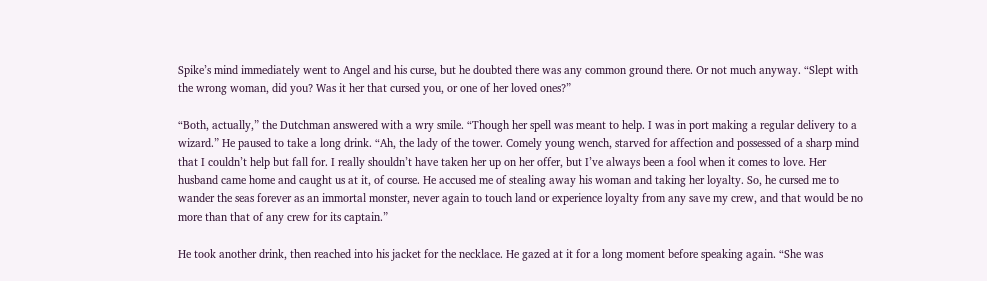Spike’s mind immediately went to Angel and his curse, but he doubted there was any common ground there. Or not much anyway. “Slept with the wrong woman, did you? Was it her that cursed you, or one of her loved ones?”

“Both, actually,” the Dutchman answered with a wry smile. “Though her spell was meant to help. I was in port making a regular delivery to a wizard.” He paused to take a long drink. “Ah, the lady of the tower. Comely young wench, starved for affection and possessed of a sharp mind that I couldn’t help but fall for. I really shouldn’t have taken her up on her offer, but I’ve always been a fool when it comes to love. Her husband came home and caught us at it, of course. He accused me of stealing away his woman and taking her loyalty. So, he cursed me to wander the seas forever as an immortal monster, never again to touch land or experience loyalty from any save my crew, and that would be no more than that of any crew for its captain.”

He took another drink, then reached into his jacket for the necklace. He gazed at it for a long moment before speaking again. “She was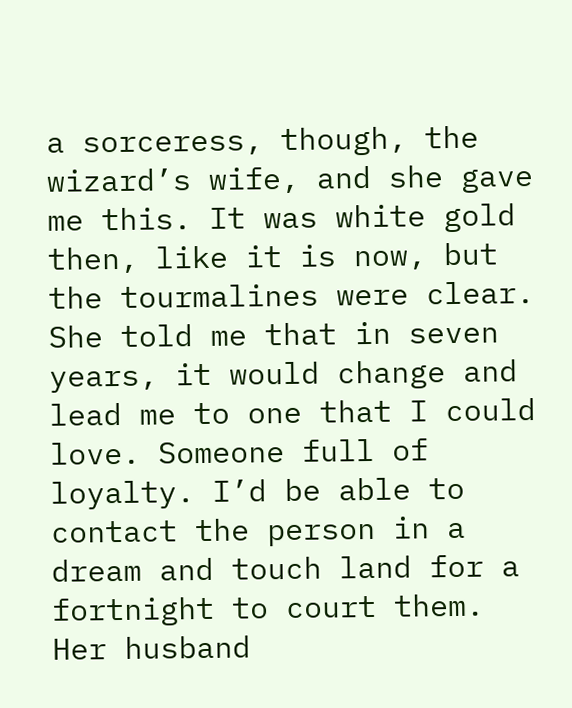a sorceress, though, the wizard’s wife, and she gave me this. It was white gold then, like it is now, but the tourmalines were clear. She told me that in seven years, it would change and lead me to one that I could love. Someone full of loyalty. I’d be able to contact the person in a dream and touch land for a fortnight to court them. Her husband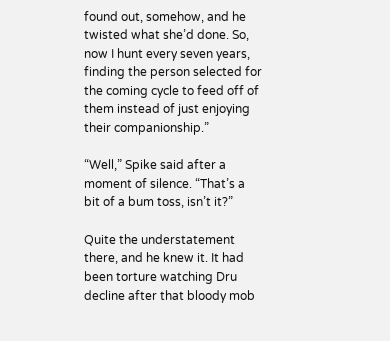found out, somehow, and he twisted what she’d done. So, now I hunt every seven years, finding the person selected for the coming cycle to feed off of them instead of just enjoying their companionship.”

“Well,” Spike said after a moment of silence. “That’s a bit of a bum toss, isn’t it?”

Quite the understatement there, and he knew it. It had been torture watching Dru decline after that bloody mob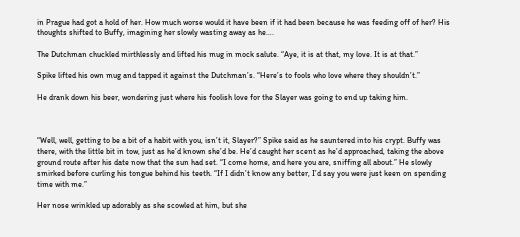in Prague had got a hold of her. How much worse would it have been if it had been because he was feeding off of her? His thoughts shifted to Buffy, imagining her slowly wasting away as he….

The Dutchman chuckled mirthlessly and lifted his mug in mock salute. “Aye, it is at that, my love. It is at that.”

Spike lifted his own mug and tapped it against the Dutchman’s. “Here’s to fools who love where they shouldn’t.”

He drank down his beer, wondering just where his foolish love for the Slayer was going to end up taking him.



“Well, well, getting to be a bit of a habit with you, isn’t it, Slayer?” Spike said as he sauntered into his crypt. Buffy was there, with the little bit in tow, just as he’d known she’d be. He’d caught her scent as he’d approached, taking the above ground route after his date now that the sun had set. “I come home, and here you are, sniffing all about.” He slowly smirked before curling his tongue behind his teeth. “If I didn’t know any better, I’d say you were just keen on spending time with me.”

Her nose wrinkled up adorably as she scowled at him, but she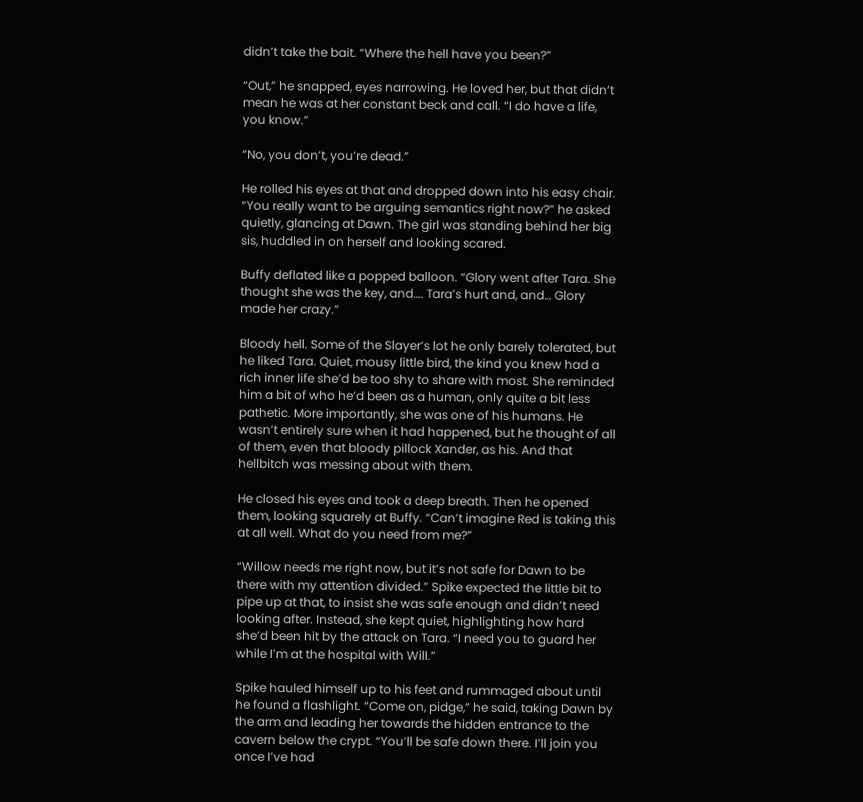didn’t take the bait. “Where the hell have you been?”

“Out,” he snapped, eyes narrowing. He loved her, but that didn’t mean he was at her constant beck and call. “I do have a life, you know.”

“No, you don’t, you’re dead.”

He rolled his eyes at that and dropped down into his easy chair. “You really want to be arguing semantics right now?” he asked quietly, glancing at Dawn. The girl was standing behind her big sis, huddled in on herself and looking scared.

Buffy deflated like a popped balloon. “Glory went after Tara. She thought she was the key, and…. Tara’s hurt and, and… Glory made her crazy.”

Bloody hell. Some of the Slayer’s lot he only barely tolerated, but he liked Tara. Quiet, mousy little bird, the kind you knew had a rich inner life she’d be too shy to share with most. She reminded him a bit of who he’d been as a human, only quite a bit less pathetic. More importantly, she was one of his humans. He wasn’t entirely sure when it had happened, but he thought of all of them, even that bloody pillock Xander, as his. And that hellbitch was messing about with them.

He closed his eyes and took a deep breath. Then he opened them, looking squarely at Buffy. “Can’t imagine Red is taking this at all well. What do you need from me?”

“Willow needs me right now, but it’s not safe for Dawn to be there with my attention divided.” Spike expected the little bit to pipe up at that, to insist she was safe enough and didn’t need looking after. Instead, she kept quiet, highlighting how hard she’d been hit by the attack on Tara. “I need you to guard her while I’m at the hospital with Will.”

Spike hauled himself up to his feet and rummaged about until he found a flashlight. “Come on, pidge,” he said, taking Dawn by the arm and leading her towards the hidden entrance to the cavern below the crypt. “You’ll be safe down there. I’ll join you once I’ve had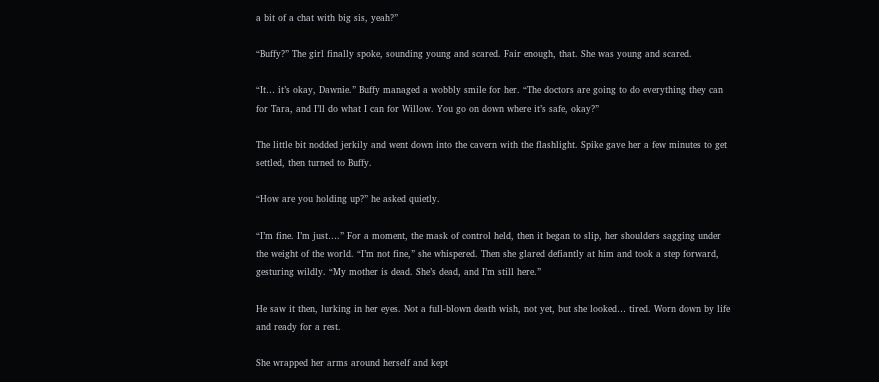a bit of a chat with big sis, yeah?”

“Buffy?” The girl finally spoke, sounding young and scared. Fair enough, that. She was young and scared.

“It… it’s okay, Dawnie.” Buffy managed a wobbly smile for her. “The doctors are going to do everything they can for Tara, and I’ll do what I can for Willow. You go on down where it’s safe, okay?”

The little bit nodded jerkily and went down into the cavern with the flashlight. Spike gave her a few minutes to get settled, then turned to Buffy.

“How are you holding up?” he asked quietly.

“I’m fine. I’m just….” For a moment, the mask of control held, then it began to slip, her shoulders sagging under the weight of the world. “I’m not fine,” she whispered. Then she glared defiantly at him and took a step forward, gesturing wildly. “My mother is dead. She’s dead, and I’m still here.”

He saw it then, lurking in her eyes. Not a full-blown death wish, not yet, but she looked… tired. Worn down by life and ready for a rest.

She wrapped her arms around herself and kept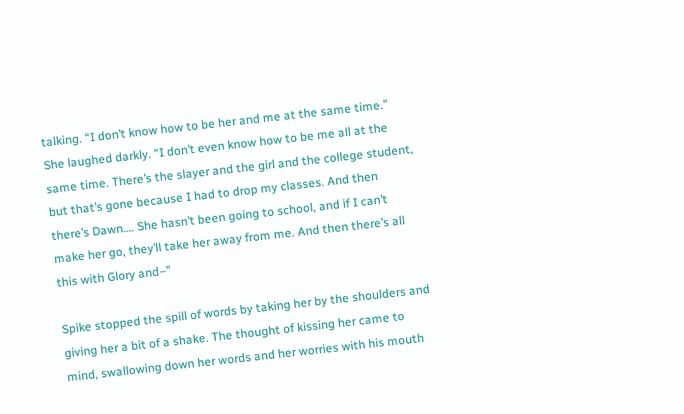talking. “I don’t know how to be her and me at the same time.” She laughed darkly. “I don’t even know how to be me all at the same time. There’s the slayer and the girl and the college student, but that’s gone because I had to drop my classes. And then there’s Dawn…. She hasn’t been going to school, and if I can’t make her go, they’ll take her away from me. And then there’s all this with Glory and–”

Spike stopped the spill of words by taking her by the shoulders and giving her a bit of a shake. The thought of kissing her came to mind, swallowing down her words and her worries with his mouth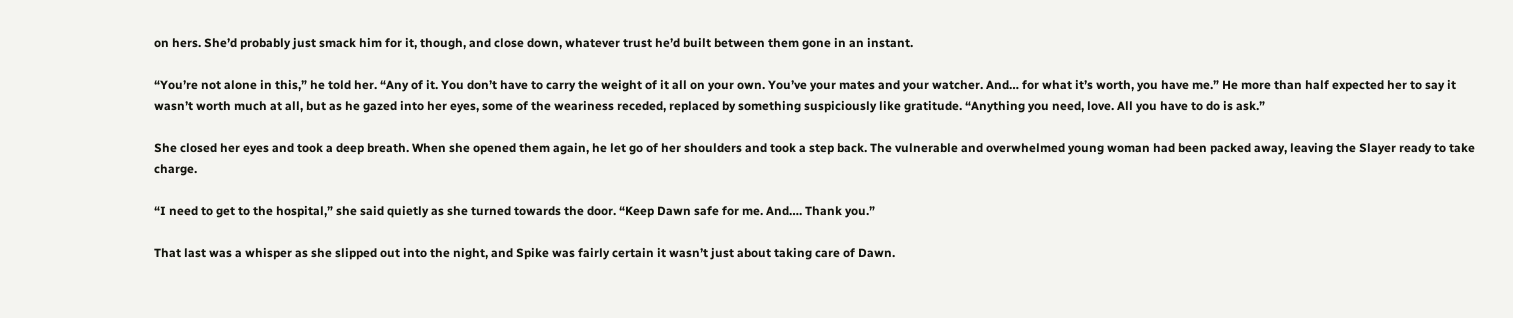on hers. She’d probably just smack him for it, though, and close down, whatever trust he’d built between them gone in an instant.

“You’re not alone in this,” he told her. “Any of it. You don’t have to carry the weight of it all on your own. You’ve your mates and your watcher. And… for what it’s worth, you have me.” He more than half expected her to say it wasn’t worth much at all, but as he gazed into her eyes, some of the weariness receded, replaced by something suspiciously like gratitude. “Anything you need, love. All you have to do is ask.”

She closed her eyes and took a deep breath. When she opened them again, he let go of her shoulders and took a step back. The vulnerable and overwhelmed young woman had been packed away, leaving the Slayer ready to take charge.

“I need to get to the hospital,” she said quietly as she turned towards the door. “Keep Dawn safe for me. And…. Thank you.”

That last was a whisper as she slipped out into the night, and Spike was fairly certain it wasn’t just about taking care of Dawn.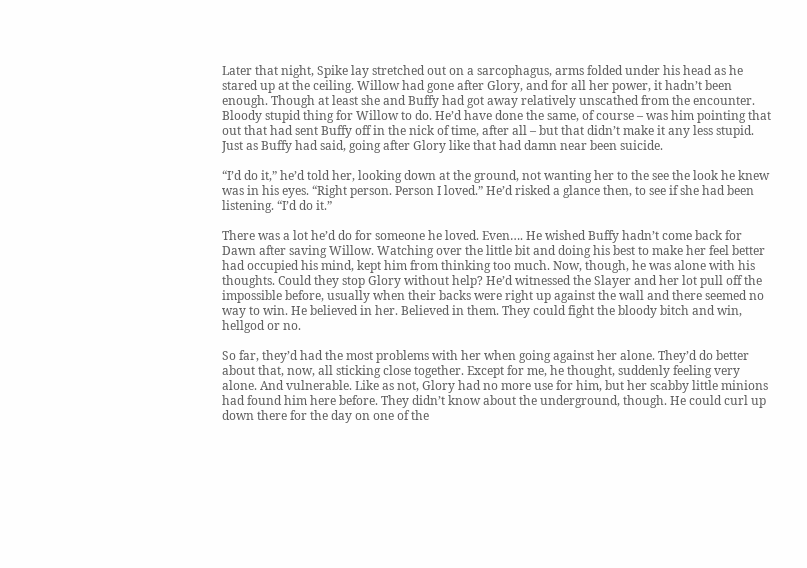Later that night, Spike lay stretched out on a sarcophagus, arms folded under his head as he stared up at the ceiling. Willow had gone after Glory, and for all her power, it hadn’t been enough. Though at least she and Buffy had got away relatively unscathed from the encounter. Bloody stupid thing for Willow to do. He’d have done the same, of course – was him pointing that out that had sent Buffy off in the nick of time, after all – but that didn’t make it any less stupid. Just as Buffy had said, going after Glory like that had damn near been suicide.

“I’d do it,” he’d told her, looking down at the ground, not wanting her to the see the look he knew was in his eyes. “Right person. Person I loved.” He’d risked a glance then, to see if she had been listening. “I’d do it.”

There was a lot he’d do for someone he loved. Even…. He wished Buffy hadn’t come back for Dawn after saving Willow. Watching over the little bit and doing his best to make her feel better had occupied his mind, kept him from thinking too much. Now, though, he was alone with his thoughts. Could they stop Glory without help? He’d witnessed the Slayer and her lot pull off the impossible before, usually when their backs were right up against the wall and there seemed no way to win. He believed in her. Believed in them. They could fight the bloody bitch and win, hellgod or no.

So far, they’d had the most problems with her when going against her alone. They’d do better about that, now, all sticking close together. Except for me, he thought, suddenly feeling very alone. And vulnerable. Like as not, Glory had no more use for him, but her scabby little minions had found him here before. They didn’t know about the underground, though. He could curl up down there for the day on one of the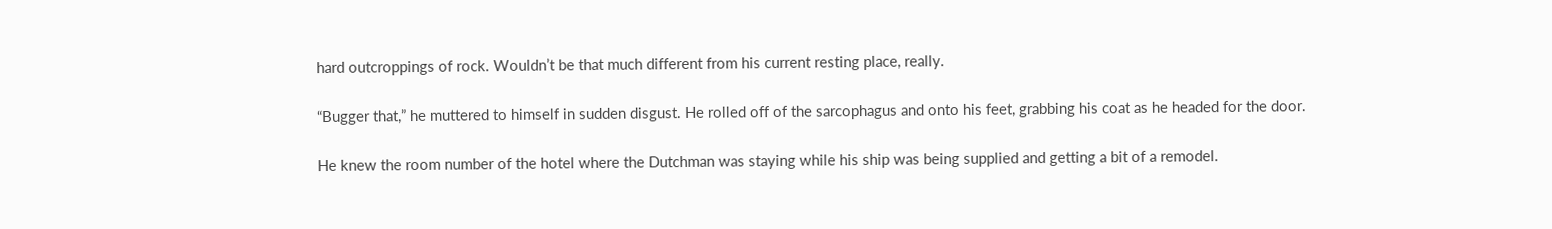hard outcroppings of rock. Wouldn’t be that much different from his current resting place, really.

“Bugger that,” he muttered to himself in sudden disgust. He rolled off of the sarcophagus and onto his feet, grabbing his coat as he headed for the door.

He knew the room number of the hotel where the Dutchman was staying while his ship was being supplied and getting a bit of a remodel.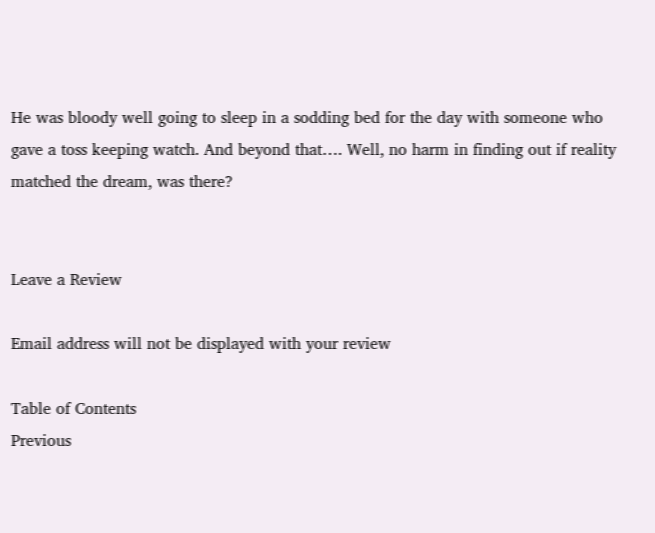He was bloody well going to sleep in a sodding bed for the day with someone who gave a toss keeping watch. And beyond that…. Well, no harm in finding out if reality matched the dream, was there?


Leave a Review

Email address will not be displayed with your review

Table of Contents
Previous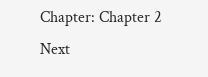Chapter: Chapter 2
Next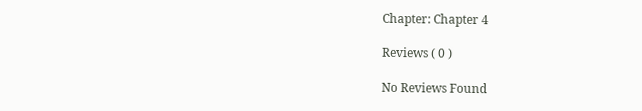Chapter: Chapter 4

Reviews ( 0 )

No Reviews Found